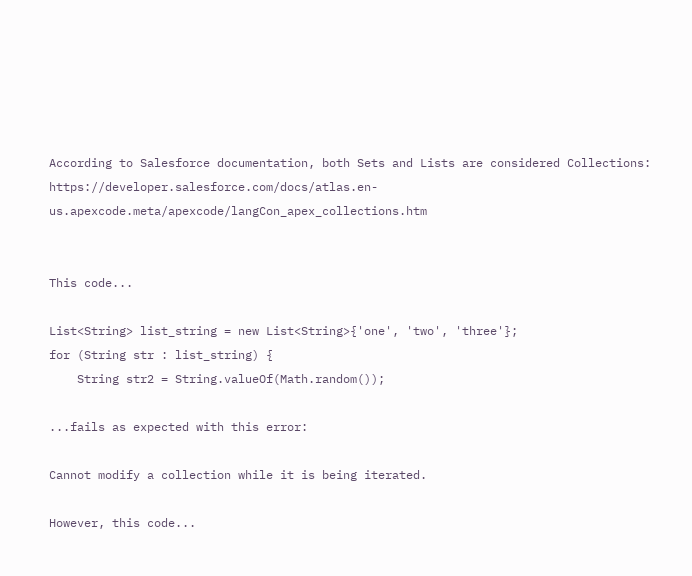According to Salesforce documentation, both Sets and Lists are considered Collections: https://developer.salesforce.com/docs/atlas.en-us.apexcode.meta/apexcode/langCon_apex_collections.htm


This code...

List<String> list_string = new List<String>{'one', 'two', 'three'};
for (String str : list_string) {
    String str2 = String.valueOf(Math.random());

...fails as expected with this error:

Cannot modify a collection while it is being iterated.

However, this code...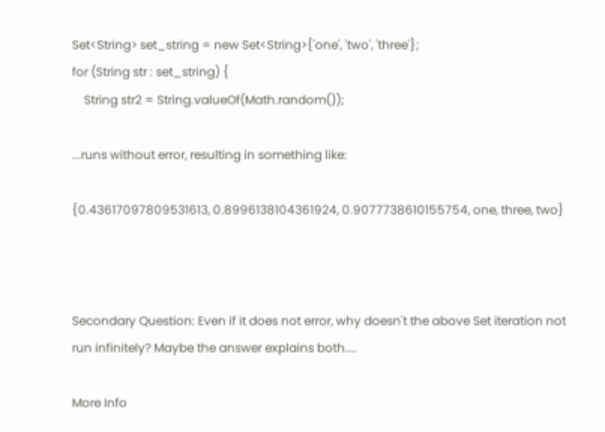Set<String> set_string = new Set<String>{'one', 'two', 'three'};
for (String str : set_string) {
    String str2 = String.valueOf(Math.random());

...runs without error, resulting in something like:

{0.43617097809531613, 0.8996138104361924, 0.9077738610155754, one, three, two}



Secondary Question: Even if it does not error, why doesn't the above Set iteration not run infinitely? Maybe the answer explains both....

More Info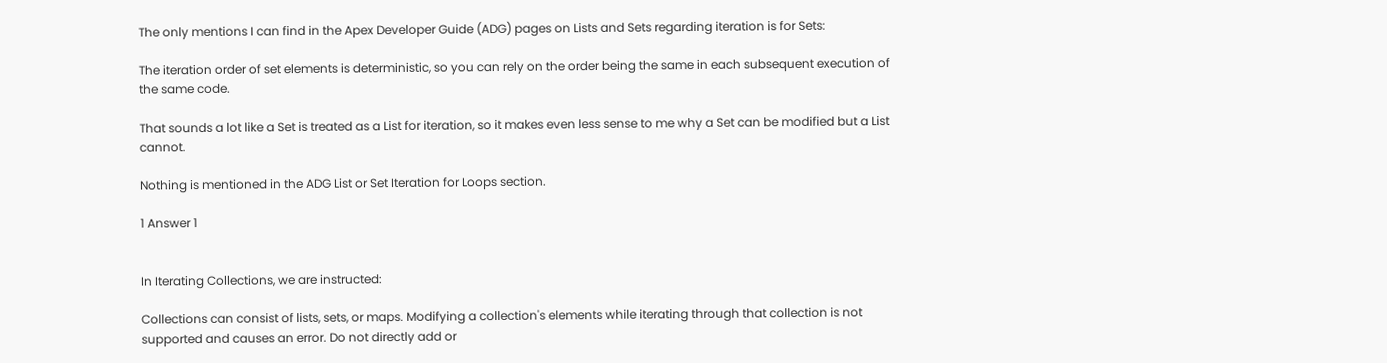The only mentions I can find in the Apex Developer Guide (ADG) pages on Lists and Sets regarding iteration is for Sets:

The iteration order of set elements is deterministic, so you can rely on the order being the same in each subsequent execution of the same code.

That sounds a lot like a Set is treated as a List for iteration, so it makes even less sense to me why a Set can be modified but a List cannot.

Nothing is mentioned in the ADG List or Set Iteration for Loops section.

1 Answer 1


In Iterating Collections, we are instructed:

Collections can consist of lists, sets, or maps. Modifying a collection's elements while iterating through that collection is not supported and causes an error. Do not directly add or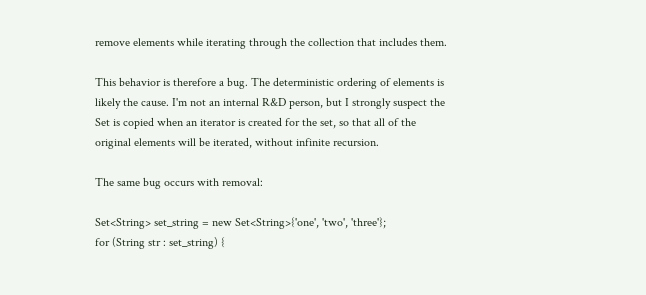remove elements while iterating through the collection that includes them.

This behavior is therefore a bug. The deterministic ordering of elements is likely the cause. I'm not an internal R&D person, but I strongly suspect the Set is copied when an iterator is created for the set, so that all of the original elements will be iterated, without infinite recursion.

The same bug occurs with removal:

Set<String> set_string = new Set<String>{'one', 'two', 'three'};
for (String str : set_string) {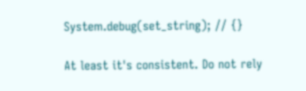System.debug(set_string); // {}

At least it's consistent. Do not rely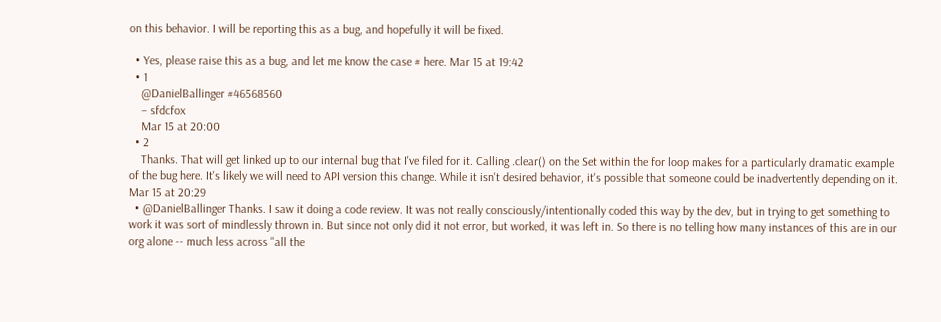on this behavior. I will be reporting this as a bug, and hopefully it will be fixed.

  • Yes, please raise this as a bug, and let me know the case # here. Mar 15 at 19:42
  • 1
    @DanielBallinger #46568560
    – sfdcfox
    Mar 15 at 20:00
  • 2
    Thanks. That will get linked up to our internal bug that I've filed for it. Calling .clear() on the Set within the for loop makes for a particularly dramatic example of the bug here. It's likely we will need to API version this change. While it isn't desired behavior, it's possible that someone could be inadvertently depending on it. Mar 15 at 20:29
  • @DanielBallinger Thanks. I saw it doing a code review. It was not really consciously/intentionally coded this way by the dev, but in trying to get something to work it was sort of mindlessly thrown in. But since not only did it not error, but worked, it was left in. So there is no telling how many instances of this are in our org alone -- much less across "all the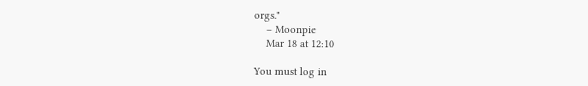orgs."
    – Moonpie
    Mar 18 at 12:10

You must log in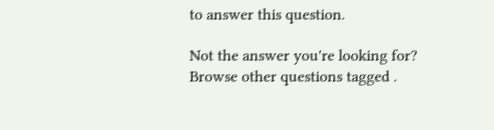to answer this question.

Not the answer you're looking for? Browse other questions tagged .